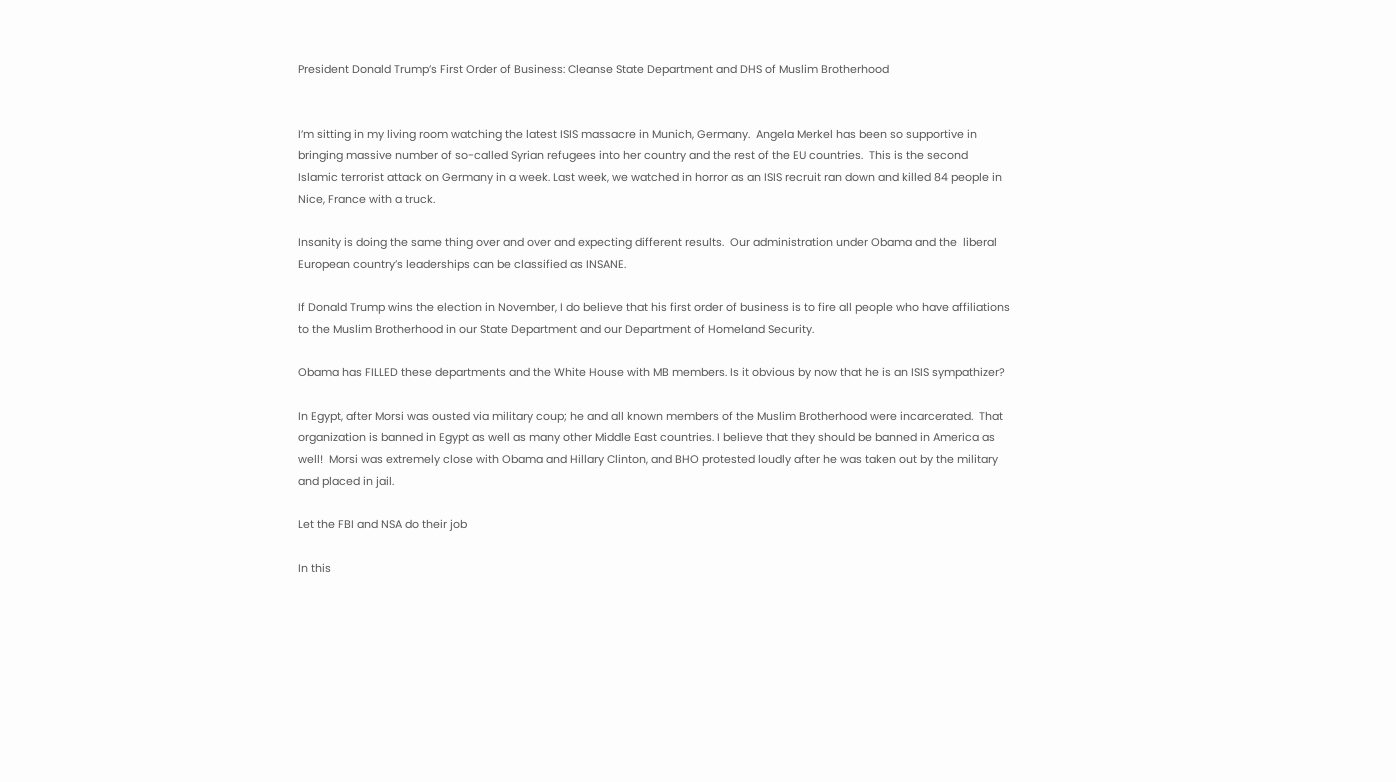President Donald Trump’s First Order of Business: Cleanse State Department and DHS of Muslim Brotherhood


I’m sitting in my living room watching the latest ISIS massacre in Munich, Germany.  Angela Merkel has been so supportive in bringing massive number of so-called Syrian refugees into her country and the rest of the EU countries.  This is the second Islamic terrorist attack on Germany in a week. Last week, we watched in horror as an ISIS recruit ran down and killed 84 people in Nice, France with a truck.

Insanity is doing the same thing over and over and expecting different results.  Our administration under Obama and the  liberal European country’s leaderships can be classified as INSANE.

If Donald Trump wins the election in November, I do believe that his first order of business is to fire all people who have affiliations to the Muslim Brotherhood in our State Department and our Department of Homeland Security.

Obama has FILLED these departments and the White House with MB members. Is it obvious by now that he is an ISIS sympathizer?

In Egypt, after Morsi was ousted via military coup; he and all known members of the Muslim Brotherhood were incarcerated.  That organization is banned in Egypt as well as many other Middle East countries. I believe that they should be banned in America as well!  Morsi was extremely close with Obama and Hillary Clinton, and BHO protested loudly after he was taken out by the military and placed in jail.

Let the FBI and NSA do their job

In this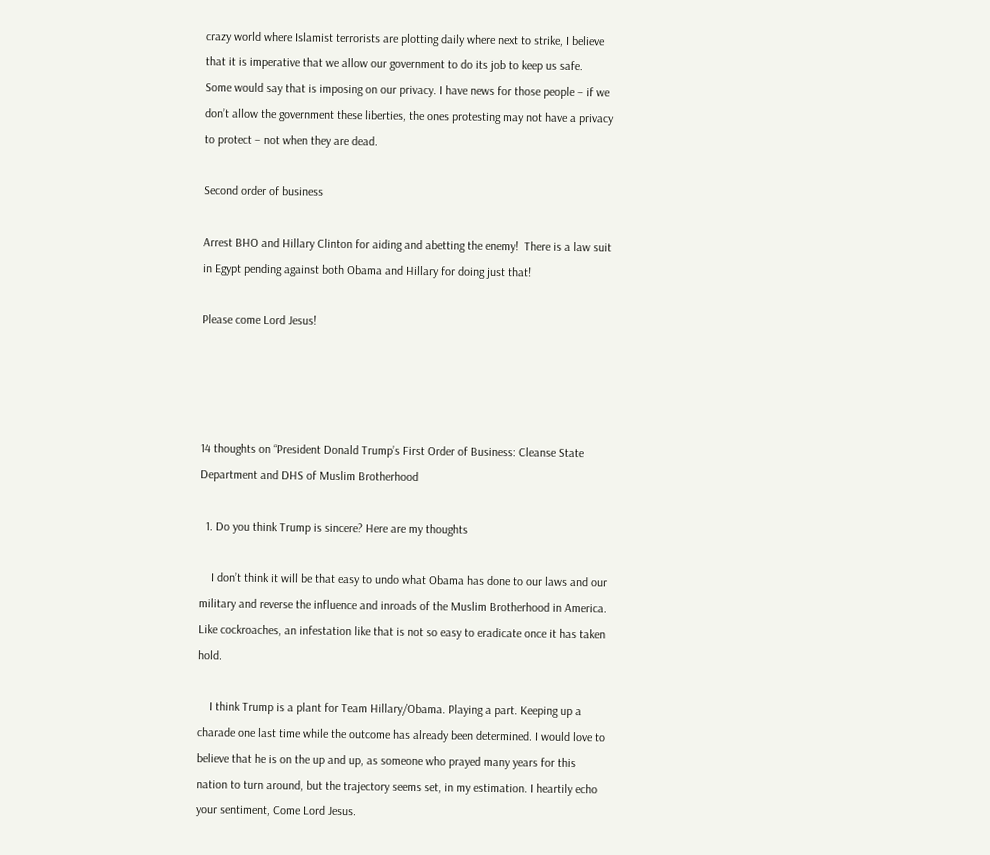crazy world where Islamist terrorists are plotting daily where next to strike, I believe that it is imperative that we allow our government to do its job to keep us safe.  Some would say that is imposing on our privacy. I have news for those people – if we don’t allow the government these liberties, the ones protesting may not have a privacy to protect – not when they are dead.

Second order of business

Arrest BHO and Hillary Clinton for aiding and abetting the enemy!  There is a law suit in Egypt pending against both Obama and Hillary for doing just that!

Please come Lord Jesus!




14 thoughts on “President Donald Trump’s First Order of Business: Cleanse State Department and DHS of Muslim Brotherhood

  1. Do you think Trump is sincere? Here are my thoughts

    I don’t think it will be that easy to undo what Obama has done to our laws and our military and reverse the influence and inroads of the Muslim Brotherhood in America. Like cockroaches, an infestation like that is not so easy to eradicate once it has taken hold.

    I think Trump is a plant for Team Hillary/Obama. Playing a part. Keeping up a charade one last time while the outcome has already been determined. I would love to believe that he is on the up and up, as someone who prayed many years for this nation to turn around, but the trajectory seems set, in my estimation. I heartily echo your sentiment, Come Lord Jesus.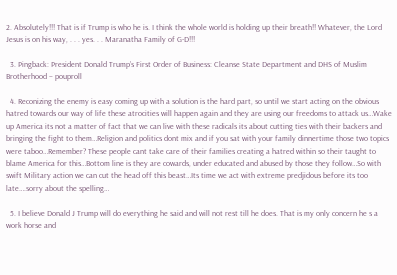2. Absolutely!!! That is if Trump is who he is. I think the whole world is holding up their breath!! Whatever, the Lord Jesus is on his way, . . . yes. . . Maranatha Family of G-D!!!

  3. Pingback: President Donald Trump’s First Order of Business: Cleanse State Department and DHS of Muslim Brotherhood – pouproll

  4. Reconizing the enemy is easy coming up with a solution is the hard part, so until we start acting on the obvious hatred towards our way of life these atrocities will happen again and they are using our freedoms to attack us…Wake up America its not a matter of fact that we can live with these radicals its about cutting ties with their backers and bringing the fight to them…Religion and politics dont mix and if you sat with your family dinnertime those two topics were taboo…Remember? These people cant take care of their families creating a hatred within so their taught to blame America for this…Bottom line is they are cowards, under educated and abused by those they follow…So with swift Military action we can cut the head off this beast…Its time we act with extreme predjidous before its too late….sorry about the spelling…

  5. I believe Donald J Trump will do everything he said and will not rest till he does. That is my only concern he s a work horse and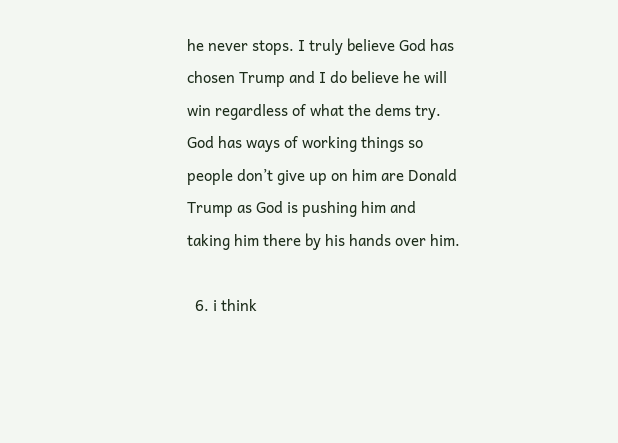he never stops. I truly believe God has chosen Trump and I do believe he will win regardless of what the dems try. God has ways of working things so people don’t give up on him are Donald Trump as God is pushing him and taking him there by his hands over him.

  6. i think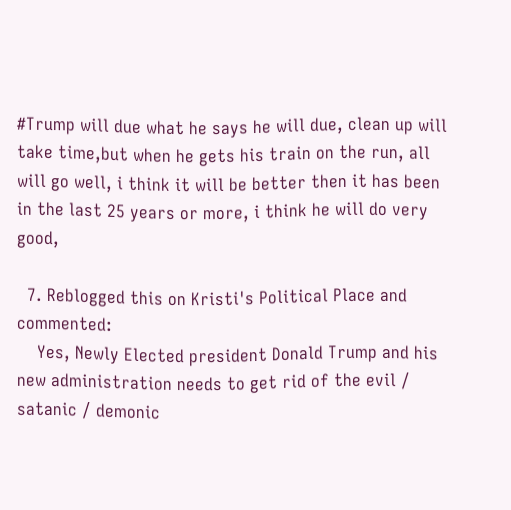#Trump will due what he says he will due, clean up will take time,but when he gets his train on the run, all will go well, i think it will be better then it has been in the last 25 years or more, i think he will do very good,

  7. Reblogged this on Kristi's Political Place and commented:
    Yes, Newly Elected president Donald Trump and his new administration needs to get rid of the evil / satanic / demonic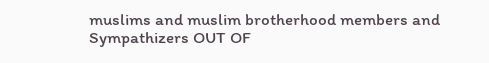muslims and muslim brotherhood members and Sympathizers OUT OF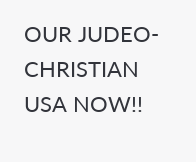OUR JUDEO-CHRISTIAN USA NOW!!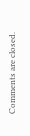Comments are closed.